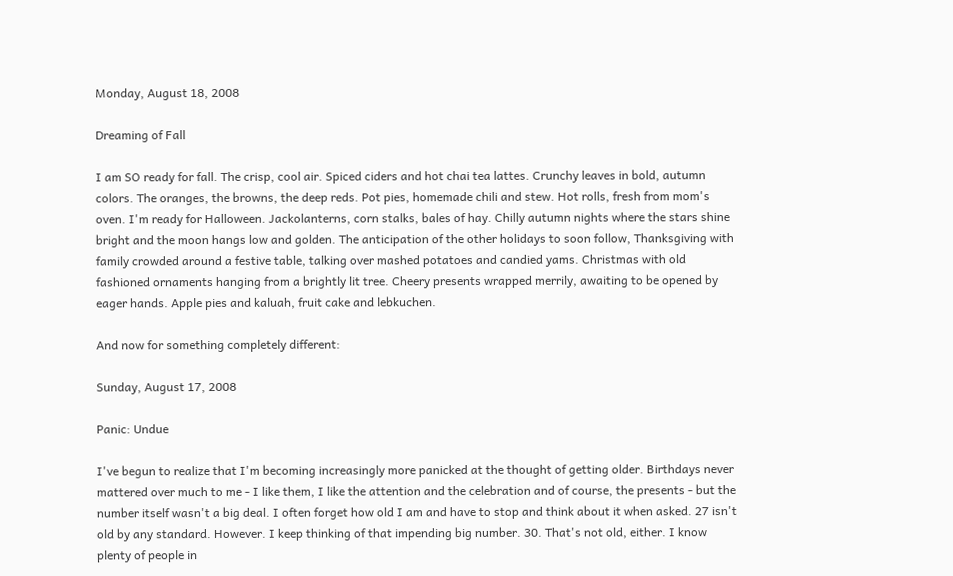Monday, August 18, 2008

Dreaming of Fall

I am SO ready for fall. The crisp, cool air. Spiced ciders and hot chai tea lattes. Crunchy leaves in bold, autumn colors. The oranges, the browns, the deep reds. Pot pies, homemade chili and stew. Hot rolls, fresh from mom's oven. I'm ready for Halloween. Jackolanterns, corn stalks, bales of hay. Chilly autumn nights where the stars shine bright and the moon hangs low and golden. The anticipation of the other holidays to soon follow, Thanksgiving with family crowded around a festive table, talking over mashed potatoes and candied yams. Christmas with old fashioned ornaments hanging from a brightly lit tree. Cheery presents wrapped merrily, awaiting to be opened by eager hands. Apple pies and kaluah, fruit cake and lebkuchen.

And now for something completely different:

Sunday, August 17, 2008

Panic: Undue

I've begun to realize that I'm becoming increasingly more panicked at the thought of getting older. Birthdays never mattered over much to me - I like them, I like the attention and the celebration and of course, the presents - but the number itself wasn't a big deal. I often forget how old I am and have to stop and think about it when asked. 27 isn't old by any standard. However. I keep thinking of that impending big number. 30. That's not old, either. I know plenty of people in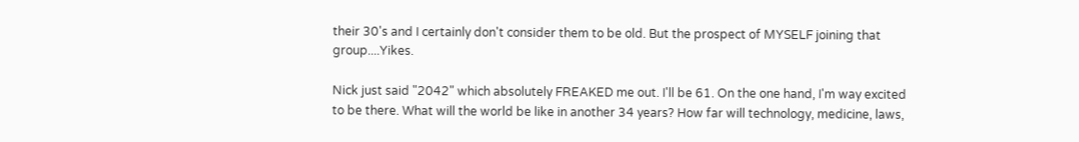their 30's and I certainly don't consider them to be old. But the prospect of MYSELF joining that group....Yikes.

Nick just said "2042" which absolutely FREAKED me out. I'll be 61. On the one hand, I'm way excited to be there. What will the world be like in another 34 years? How far will technology, medicine, laws,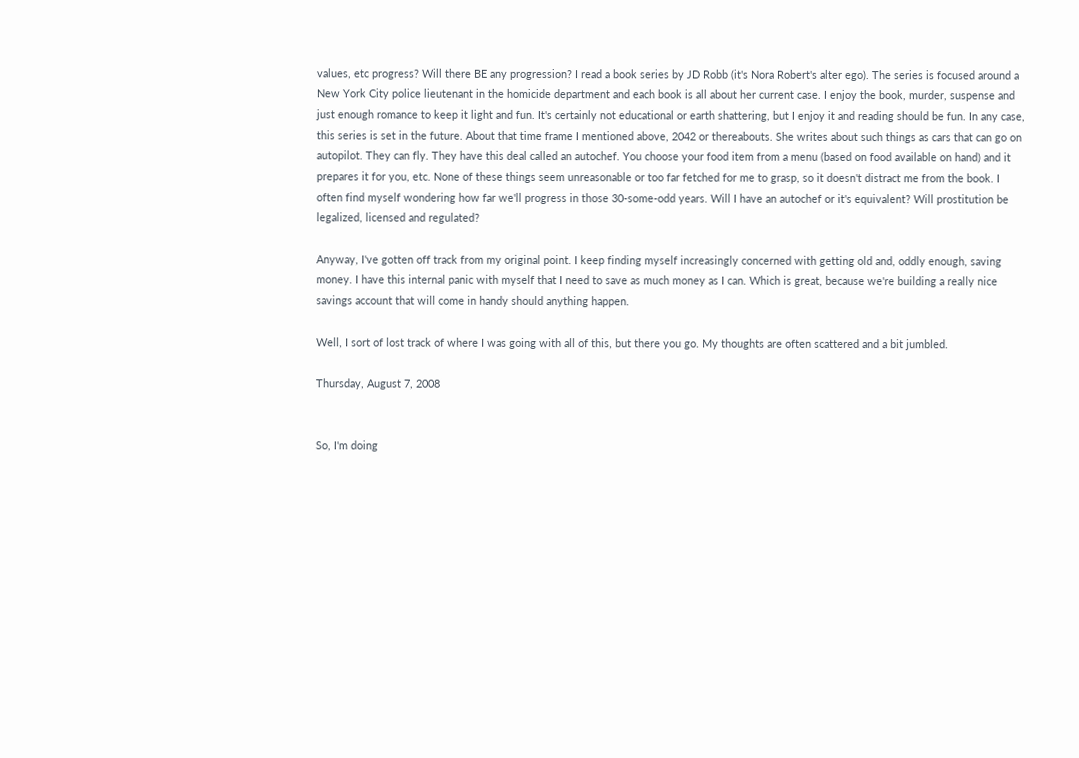values, etc progress? Will there BE any progression? I read a book series by JD Robb (it's Nora Robert's alter ego). The series is focused around a New York City police lieutenant in the homicide department and each book is all about her current case. I enjoy the book, murder, suspense and just enough romance to keep it light and fun. It's certainly not educational or earth shattering, but I enjoy it and reading should be fun. In any case, this series is set in the future. About that time frame I mentioned above, 2042 or thereabouts. She writes about such things as cars that can go on autopilot. They can fly. They have this deal called an autochef. You choose your food item from a menu (based on food available on hand) and it prepares it for you, etc. None of these things seem unreasonable or too far fetched for me to grasp, so it doesn't distract me from the book. I often find myself wondering how far we'll progress in those 30-some-odd years. Will I have an autochef or it's equivalent? Will prostitution be legalized, licensed and regulated?

Anyway, I've gotten off track from my original point. I keep finding myself increasingly concerned with getting old and, oddly enough, saving money. I have this internal panic with myself that I need to save as much money as I can. Which is great, because we're building a really nice savings account that will come in handy should anything happen.

Well, I sort of lost track of where I was going with all of this, but there you go. My thoughts are often scattered and a bit jumbled.

Thursday, August 7, 2008


So, I'm doing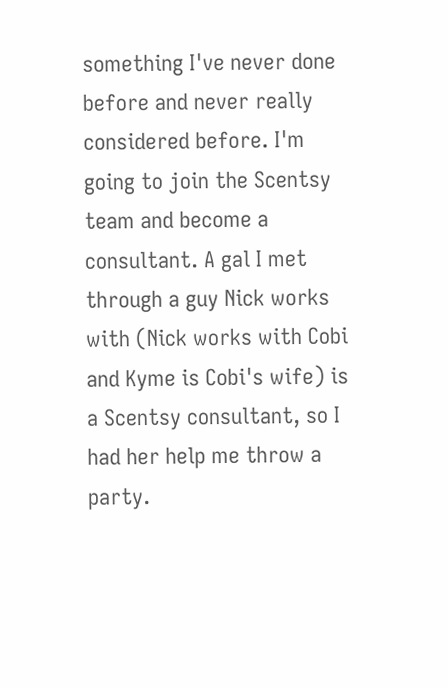something I've never done before and never really considered before. I'm going to join the Scentsy team and become a consultant. A gal I met through a guy Nick works with (Nick works with Cobi and Kyme is Cobi's wife) is a Scentsy consultant, so I had her help me throw a party.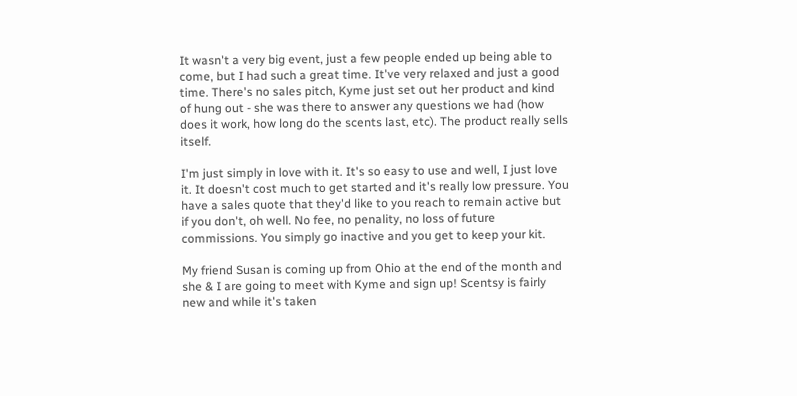It wasn't a very big event, just a few people ended up being able to come, but I had such a great time. It've very relaxed and just a good time. There's no sales pitch, Kyme just set out her product and kind of hung out - she was there to answer any questions we had (how does it work, how long do the scents last, etc). The product really sells itself.

I'm just simply in love with it. It's so easy to use and well, I just love it. It doesn't cost much to get started and it's really low pressure. You have a sales quote that they'd like to you reach to remain active but if you don't, oh well. No fee, no penality, no loss of future commissions. You simply go inactive and you get to keep your kit.

My friend Susan is coming up from Ohio at the end of the month and she & I are going to meet with Kyme and sign up! Scentsy is fairly new and while it's taken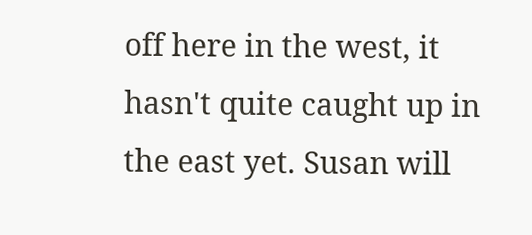off here in the west, it hasn't quite caught up in the east yet. Susan will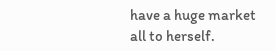have a huge market all to herself.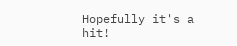Hopefully it's a hit!